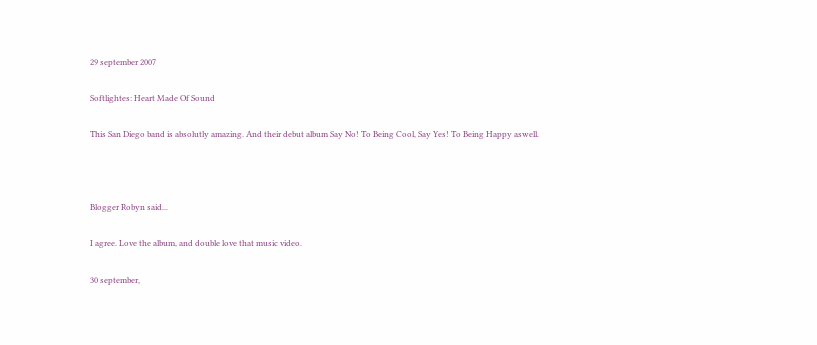29 september 2007

Softlightes: Heart Made Of Sound

This San Diego band is absolutly amazing. And their debut album Say No! To Being Cool, Say Yes! To Being Happy aswell.



Blogger Robyn said...

I agree. Love the album, and double love that music video.

30 september,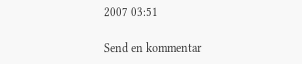2007 03:51

Send en kommentar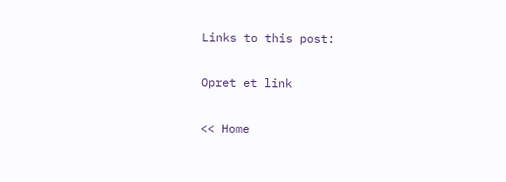Links to this post:

Opret et link

<< Home